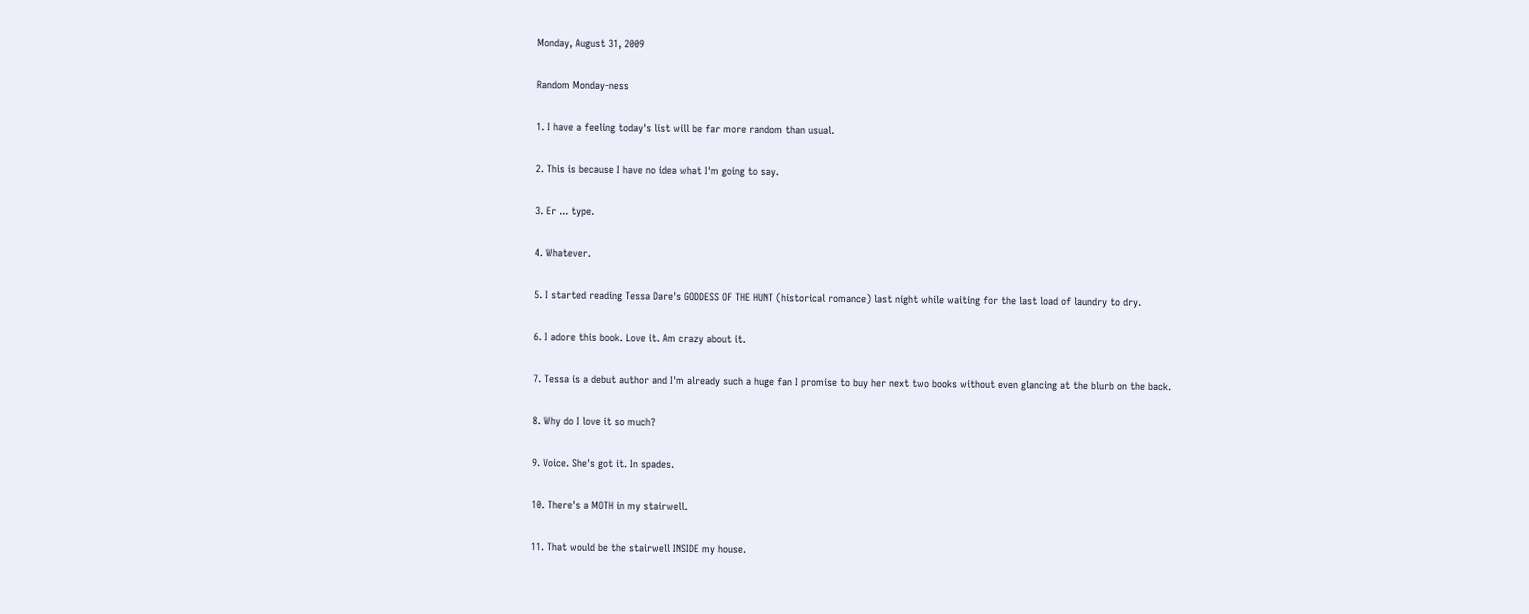Monday, August 31, 2009

Random Monday-ness

1. I have a feeling today's list will be far more random than usual.

2. This is because I have no idea what I'm going to say.

3. Er ... type.

4. Whatever.

5. I started reading Tessa Dare's GODDESS OF THE HUNT (historical romance) last night while waiting for the last load of laundry to dry.

6. I adore this book. Love it. Am crazy about it.

7. Tessa is a debut author and I'm already such a huge fan I promise to buy her next two books without even glancing at the blurb on the back.

8. Why do I love it so much?

9. Voice. She's got it. In spades.

10. There's a MOTH in my stairwell.

11. That would be the stairwell INSIDE my house.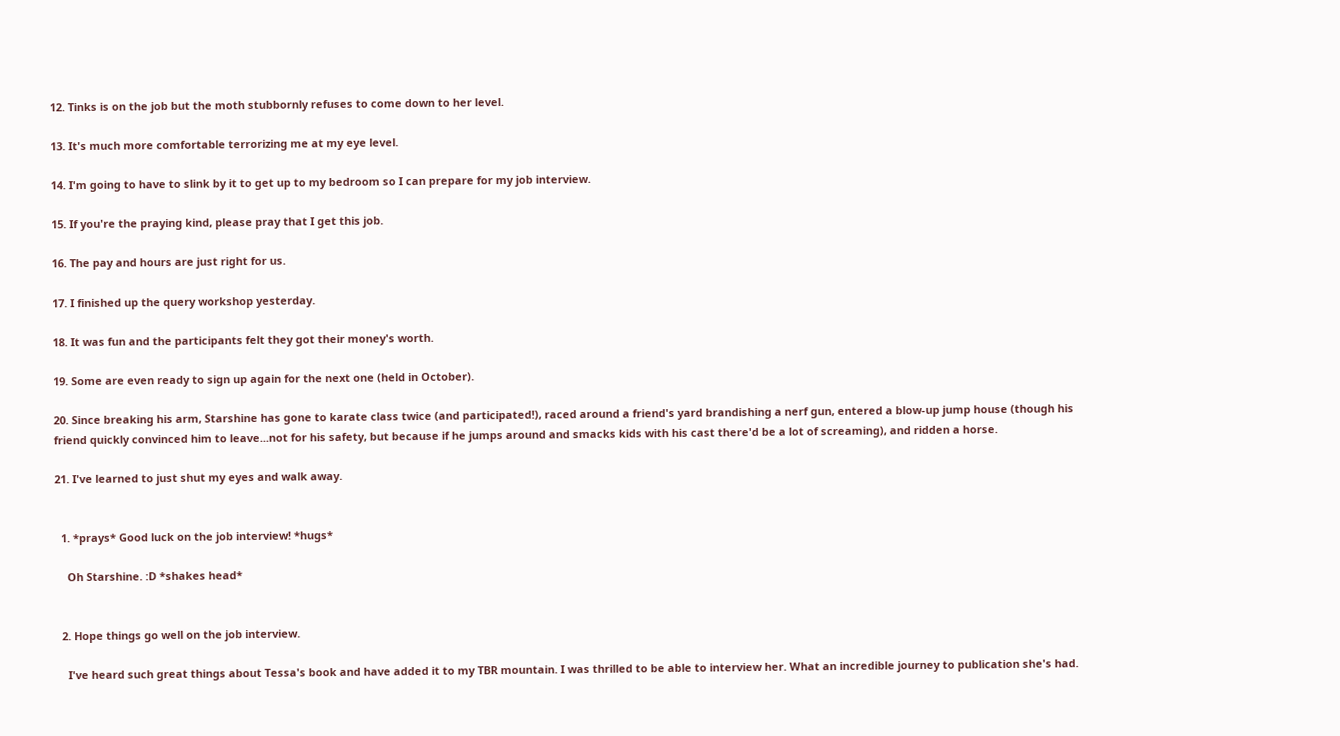12. Tinks is on the job but the moth stubbornly refuses to come down to her level.

13. It's much more comfortable terrorizing me at my eye level.

14. I'm going to have to slink by it to get up to my bedroom so I can prepare for my job interview.

15. If you're the praying kind, please pray that I get this job.

16. The pay and hours are just right for us.

17. I finished up the query workshop yesterday.

18. It was fun and the participants felt they got their money's worth.

19. Some are even ready to sign up again for the next one (held in October).

20. Since breaking his arm, Starshine has gone to karate class twice (and participated!), raced around a friend's yard brandishing a nerf gun, entered a blow-up jump house (though his friend quickly convinced him to leave...not for his safety, but because if he jumps around and smacks kids with his cast there'd be a lot of screaming), and ridden a horse.

21. I've learned to just shut my eyes and walk away.


  1. *prays* Good luck on the job interview! *hugs*

    Oh Starshine. :D *shakes head*


  2. Hope things go well on the job interview.

    I've heard such great things about Tessa's book and have added it to my TBR mountain. I was thrilled to be able to interview her. What an incredible journey to publication she's had.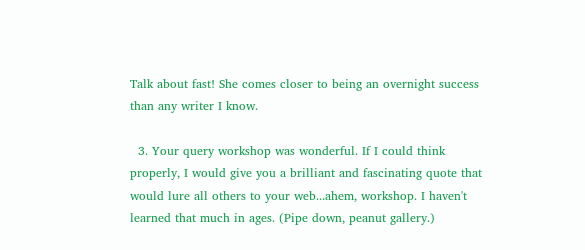Talk about fast! She comes closer to being an overnight success than any writer I know.

  3. Your query workshop was wonderful. If I could think properly, I would give you a brilliant and fascinating quote that would lure all others to your web...ahem, workshop. I haven't learned that much in ages. (Pipe down, peanut gallery.)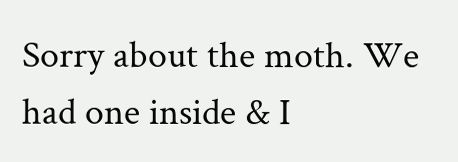Sorry about the moth. We had one inside & I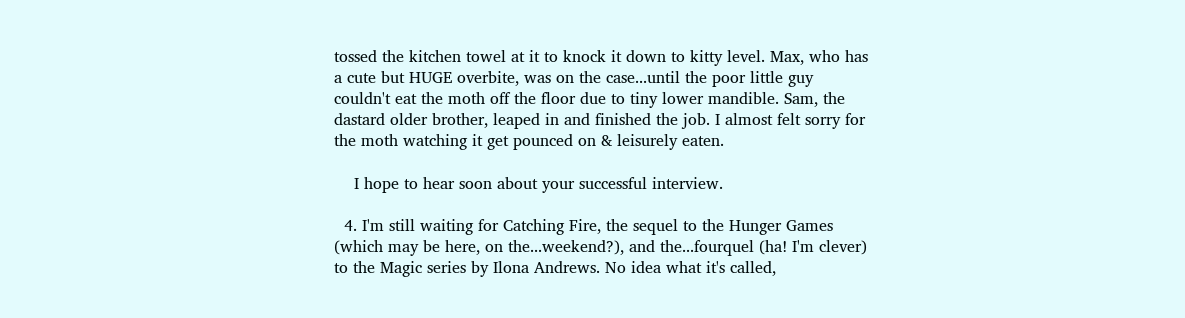tossed the kitchen towel at it to knock it down to kitty level. Max, who has a cute but HUGE overbite, was on the case...until the poor little guy couldn't eat the moth off the floor due to tiny lower mandible. Sam, the dastard older brother, leaped in and finished the job. I almost felt sorry for the moth watching it get pounced on & leisurely eaten.

    I hope to hear soon about your successful interview.

  4. I'm still waiting for Catching Fire, the sequel to the Hunger Games (which may be here, on the...weekend?), and the...fourquel (ha! I'm clever) to the Magic series by Ilona Andrews. No idea what it's called,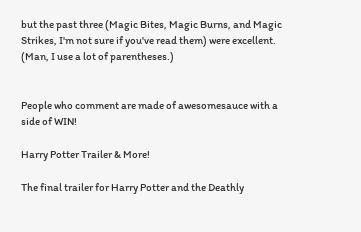but the past three (Magic Bites, Magic Burns, and Magic Strikes, I'm not sure if you've read them) were excellent. (Man, I use a lot of parentheses.)


People who comment are made of awesomesauce with a side of WIN!

Harry Potter Trailer & More!

The final trailer for Harry Potter and the Deathly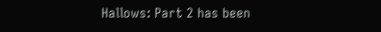Hallows: Part 2 has been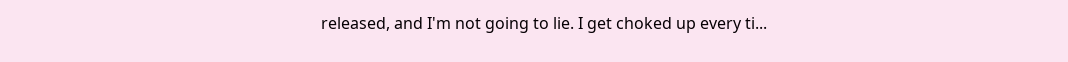released, and I'm not going to lie. I get choked up every ti...